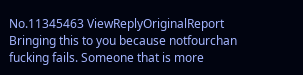No.11345463 ViewReplyOriginalReport
Bringing this to you because notfourchan fucking fails. Someone that is more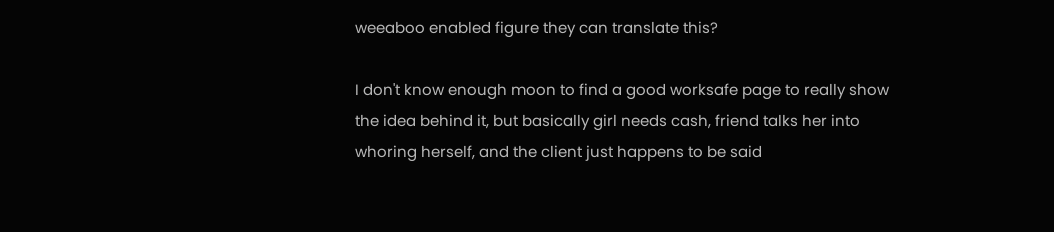weeaboo enabled figure they can translate this?

I don't know enough moon to find a good worksafe page to really show the idea behind it, but basically girl needs cash, friend talks her into whoring herself, and the client just happens to be said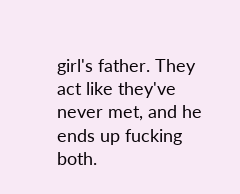girl's father. They act like they've never met, and he ends up fucking both.